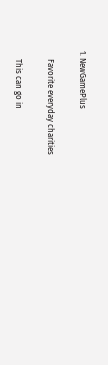1. NewGamePlus

    Favorite everyday charities

    This can go in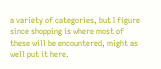a variety of categories, but I figure since shopping is where most of these will be encountered, might as well put it here.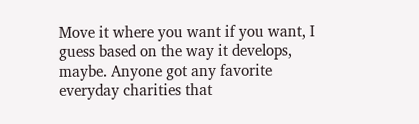Move it where you want if you want, I guess based on the way it develops, maybe. Anyone got any favorite everyday charities that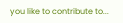you like to contribute to...